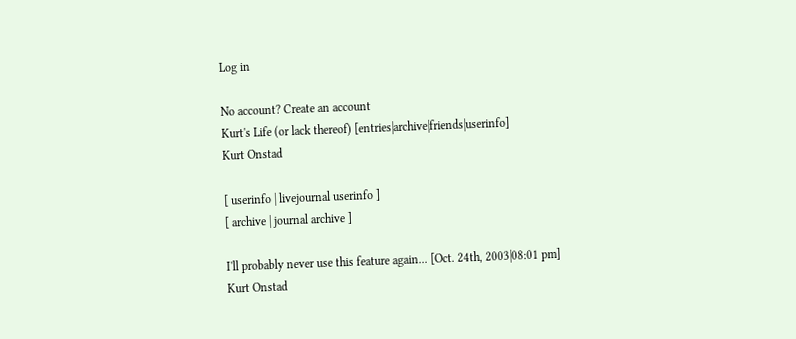Log in

No account? Create an account
Kurt's Life (or lack thereof) [entries|archive|friends|userinfo]
Kurt Onstad

[ userinfo | livejournal userinfo ]
[ archive | journal archive ]

I'll probably never use this feature again... [Oct. 24th, 2003|08:01 pm]
Kurt Onstad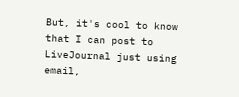But, it's cool to know that I can post to LiveJournal just using email,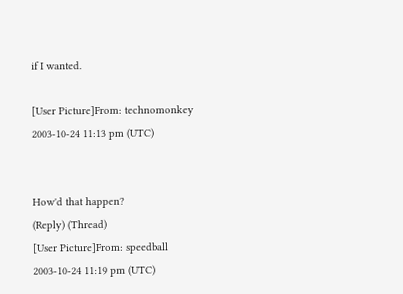if I wanted.

[User Picture]From: technomonkey
2003-10-24 11:13 pm (UTC)


How'd that happen?
(Reply) (Thread)
[User Picture]From: speedball
2003-10-24 11:19 pm (UTC)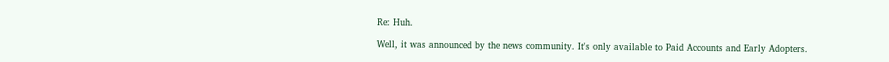Re: Huh.

Well, it was announced by the news community. It's only available to Paid Accounts and Early Adopters.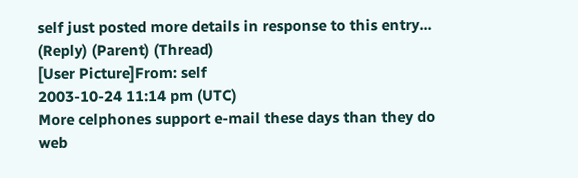self just posted more details in response to this entry...
(Reply) (Parent) (Thread)
[User Picture]From: self
2003-10-24 11:14 pm (UTC)
More celphones support e-mail these days than they do web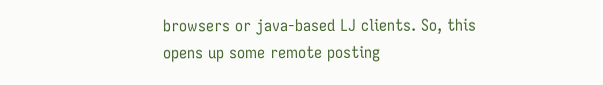browsers or java-based LJ clients. So, this opens up some remote posting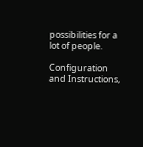possibilities for a lot of people.

Configuration and Instructions,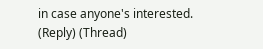in case anyone's interested.
(Reply) (Thread)